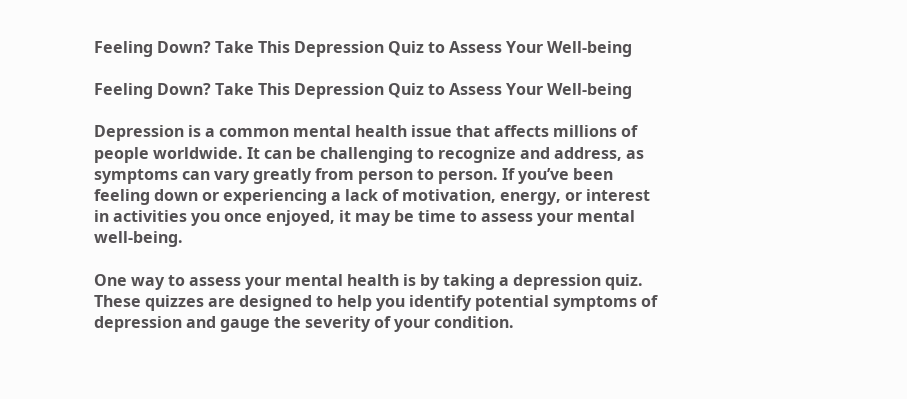Feeling Down? Take This Depression Quiz to Assess Your Well-being

Feeling Down? Take This Depression Quiz to Assess Your Well-being

Depression is a common mental health issue that affects millions of people worldwide. It can be challenging to recognize and address, as symptoms can vary greatly from person to person. If you’ve been feeling down or experiencing a lack of motivation, energy, or interest in activities you once enjoyed, it may be time to assess your mental well-being.

One way to assess your mental health is by taking a depression quiz. These quizzes are designed to help you identify potential symptoms of depression and gauge the severity of your condition.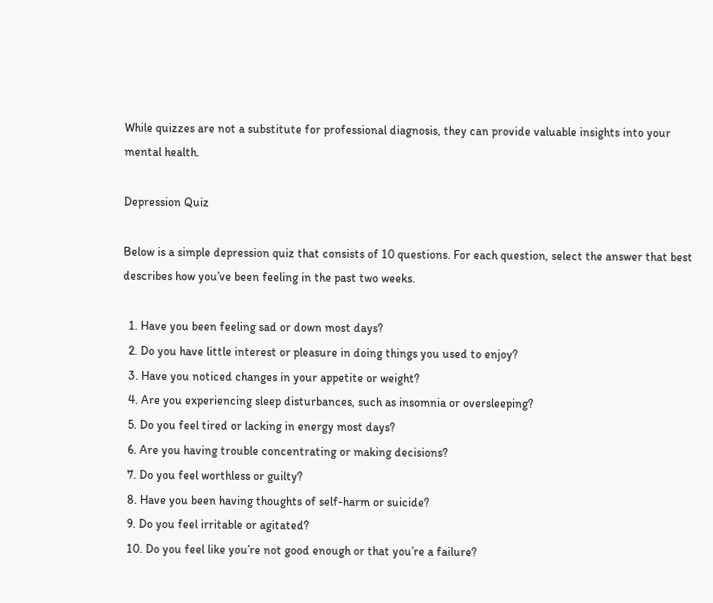While quizzes are not a substitute for professional diagnosis, they can provide valuable insights into your mental health.

Depression Quiz

Below is a simple depression quiz that consists of 10 questions. For each question, select the answer that best describes how you’ve been feeling in the past two weeks.

  1. Have you been feeling sad or down most days?
  2. Do you have little interest or pleasure in doing things you used to enjoy?
  3. Have you noticed changes in your appetite or weight?
  4. Are you experiencing sleep disturbances, such as insomnia or oversleeping?
  5. Do you feel tired or lacking in energy most days?
  6. Are you having trouble concentrating or making decisions?
  7. Do you feel worthless or guilty?
  8. Have you been having thoughts of self-harm or suicide?
  9. Do you feel irritable or agitated?
  10. Do you feel like you’re not good enough or that you’re a failure?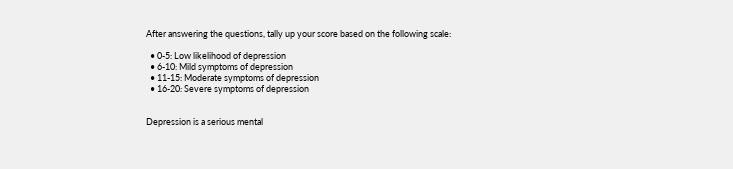After answering the questions, tally up your score based on the following scale:

  • 0-5: Low likelihood of depression
  • 6-10: Mild symptoms of depression
  • 11-15: Moderate symptoms of depression
  • 16-20: Severe symptoms of depression


Depression is a serious mental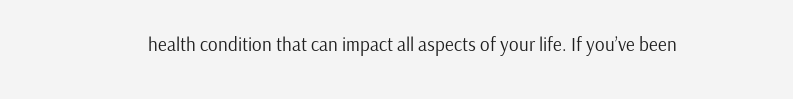health condition that can impact all aspects of your life. If you’ve been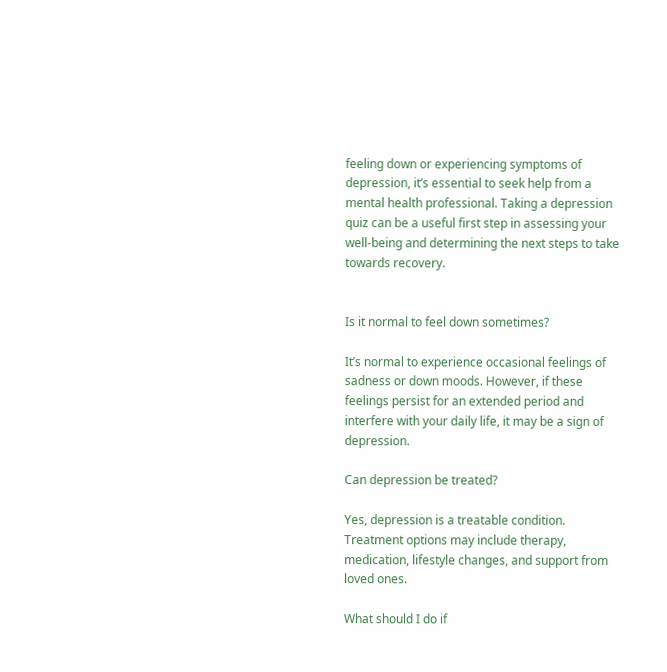feeling down or experiencing symptoms of depression, it’s essential to seek help from a mental health professional. Taking a depression quiz can be a useful first step in assessing your well-being and determining the next steps to take towards recovery.


Is it normal to feel down sometimes?

It’s normal to experience occasional feelings of sadness or down moods. However, if these feelings persist for an extended period and interfere with your daily life, it may be a sign of depression.

Can depression be treated?

Yes, depression is a treatable condition. Treatment options may include therapy, medication, lifestyle changes, and support from loved ones.

What should I do if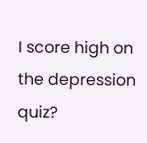I score high on the depression quiz?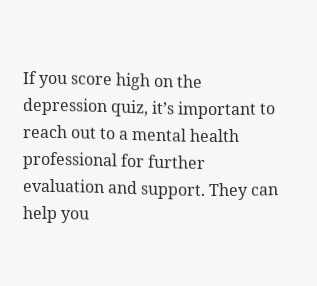If you score high on the depression quiz, it’s important to reach out to a mental health professional for further evaluation and support. They can help you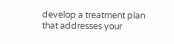develop a treatment plan that addresses your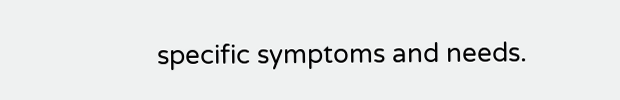specific symptoms and needs.